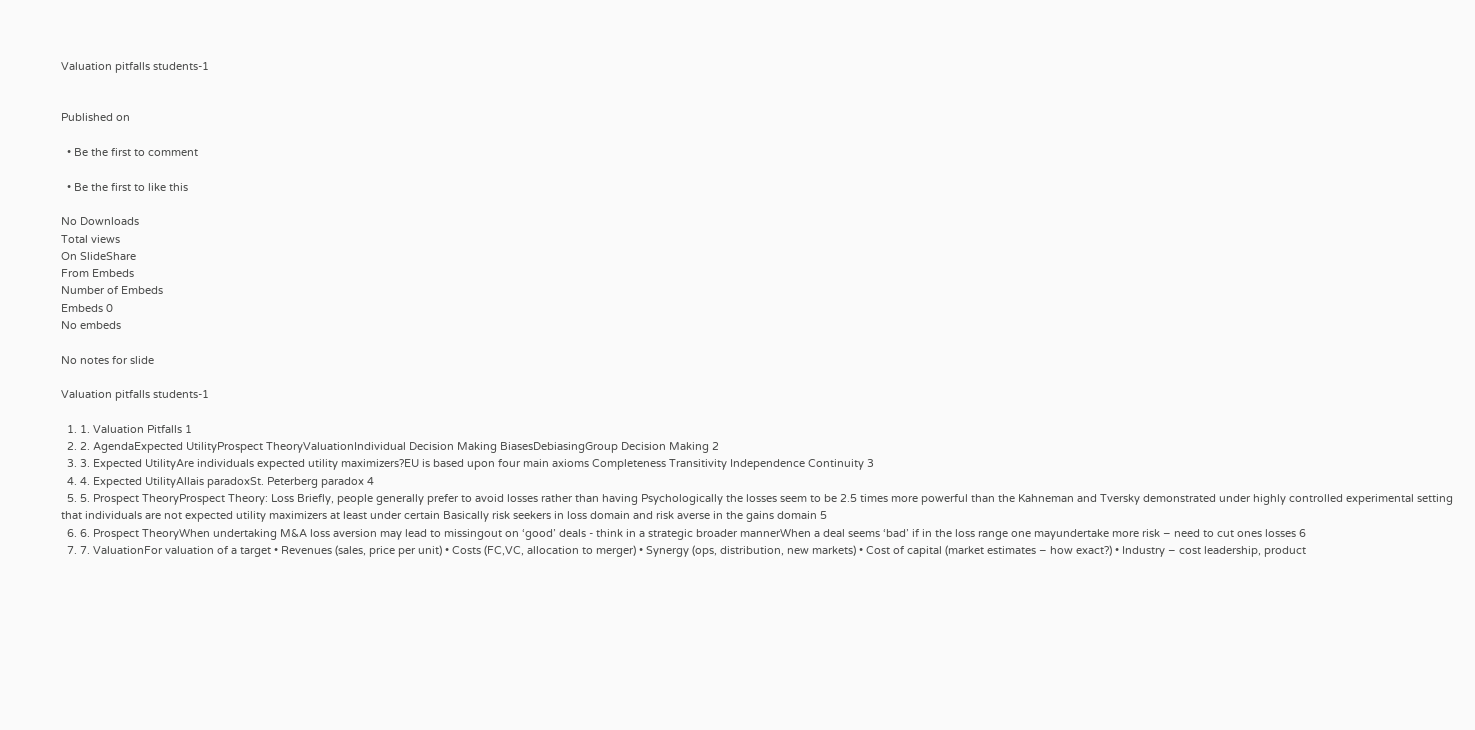Valuation pitfalls students-1


Published on

  • Be the first to comment

  • Be the first to like this

No Downloads
Total views
On SlideShare
From Embeds
Number of Embeds
Embeds 0
No embeds

No notes for slide

Valuation pitfalls students-1

  1. 1. Valuation Pitfalls 1
  2. 2. AgendaExpected UtilityProspect TheoryValuationIndividual Decision Making BiasesDebiasingGroup Decision Making 2
  3. 3. Expected UtilityAre individuals expected utility maximizers?EU is based upon four main axioms Completeness Transitivity Independence Continuity 3
  4. 4. Expected UtilityAllais paradoxSt. Peterberg paradox 4
  5. 5. Prospect TheoryProspect Theory: Loss Briefly, people generally prefer to avoid losses rather than having Psychologically the losses seem to be 2.5 times more powerful than the Kahneman and Tversky demonstrated under highly controlled experimental setting that individuals are not expected utility maximizers at least under certain Basically risk seekers in loss domain and risk averse in the gains domain 5
  6. 6. Prospect TheoryWhen undertaking M&A loss aversion may lead to missingout on ‘good’ deals - think in a strategic broader mannerWhen a deal seems ‘bad’ if in the loss range one mayundertake more risk – need to cut ones losses 6
  7. 7. ValuationFor valuation of a target • Revenues (sales, price per unit) • Costs (FC,VC, allocation to merger) • Synergy (ops, distribution, new markets) • Cost of capital (market estimates – how exact?) • Industry – cost leadership, product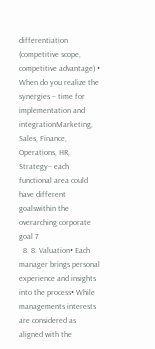differentiation (competitive scope, competitive advantage) • When do you realize the synergies – time for implementation and integrationMarketing, Sales, Finance, Operations, HR, Strategy– each functional area could have different goalswithin the overarching corporate goal 7
  8. 8. Valuation• Each manager brings personal experience and insights into the process• While managements interests are considered as aligned with the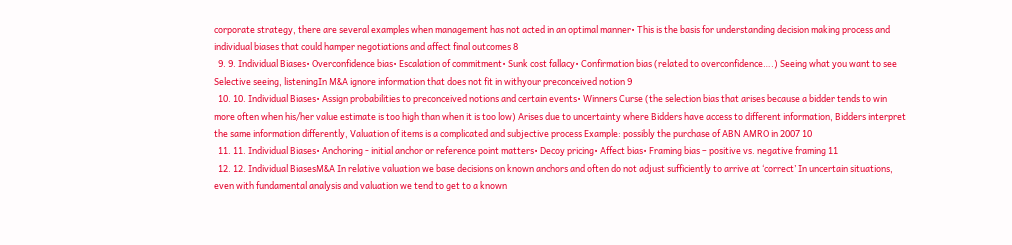corporate strategy, there are several examples when management has not acted in an optimal manner• This is the basis for understanding decision making process and individual biases that could hamper negotiations and affect final outcomes 8
  9. 9. Individual Biases• Overconfidence bias• Escalation of commitment• Sunk cost fallacy• Confirmation bias (related to overconfidence….) Seeing what you want to see Selective seeing, listeningIn M&A ignore information that does not fit in withyour preconceived notion 9
  10. 10. Individual Biases• Assign probabilities to preconceived notions and certain events• Winners Curse (the selection bias that arises because a bidder tends to win more often when his/her value estimate is too high than when it is too low) Arises due to uncertainty where Bidders have access to different information, Bidders interpret the same information differently, Valuation of items is a complicated and subjective process Example: possibly the purchase of ABN AMRO in 2007 10
  11. 11. Individual Biases• Anchoring - initial anchor or reference point matters• Decoy pricing• Affect bias• Framing bias – positive vs. negative framing 11
  12. 12. Individual BiasesM&A In relative valuation we base decisions on known anchors and often do not adjust sufficiently to arrive at ‘correct’ In uncertain situations, even with fundamental analysis and valuation we tend to get to a known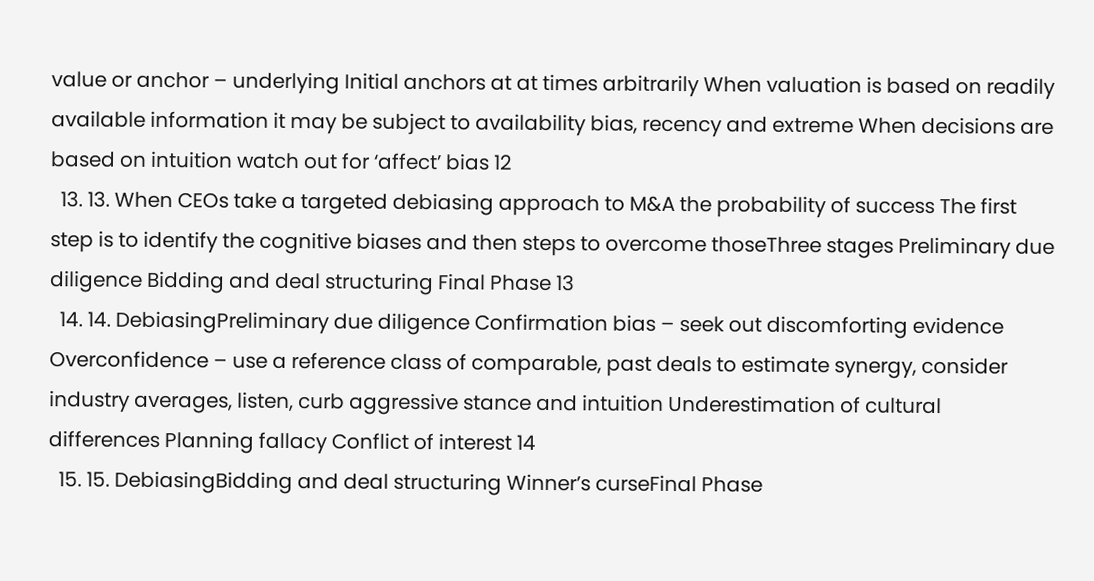value or anchor – underlying Initial anchors at at times arbitrarily When valuation is based on readily available information it may be subject to availability bias, recency and extreme When decisions are based on intuition watch out for ‘affect’ bias 12
  13. 13. When CEOs take a targeted debiasing approach to M&A the probability of success The first step is to identify the cognitive biases and then steps to overcome thoseThree stages Preliminary due diligence Bidding and deal structuring Final Phase 13
  14. 14. DebiasingPreliminary due diligence Confirmation bias – seek out discomforting evidence Overconfidence – use a reference class of comparable, past deals to estimate synergy, consider industry averages, listen, curb aggressive stance and intuition Underestimation of cultural differences Planning fallacy Conflict of interest 14
  15. 15. DebiasingBidding and deal structuring Winner’s curseFinal Phase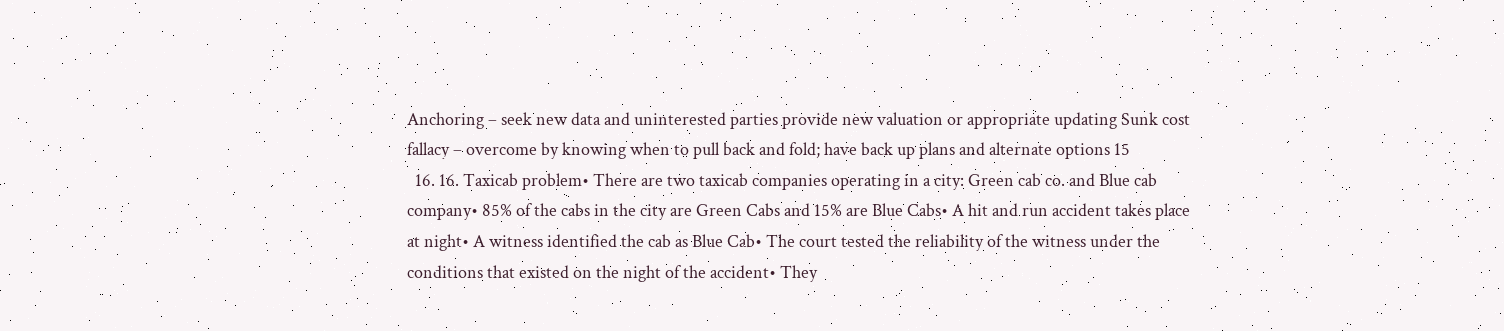Anchoring – seek new data and uninterested parties provide new valuation or appropriate updating Sunk cost fallacy – overcome by knowing when to pull back and fold; have back up plans and alternate options 15
  16. 16. Taxicab problem• There are two taxicab companies operating in a city: Green cab co. and Blue cab company• 85% of the cabs in the city are Green Cabs and 15% are Blue Cabs• A hit and run accident takes place at night• A witness identified the cab as Blue Cab• The court tested the reliability of the witness under the conditions that existed on the night of the accident• They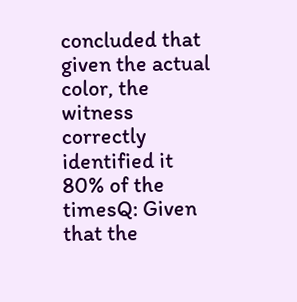concluded that given the actual color, the witness correctly identified it 80% of the timesQ: Given that the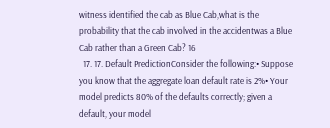witness identified the cab as Blue Cab,what is the probability that the cab involved in the accidentwas a Blue Cab rather than a Green Cab? 16
  17. 17. Default PredictionConsider the following:• Suppose you know that the aggregate loan default rate is 2%• Your model predicts 80% of the defaults correctly; given a default, your model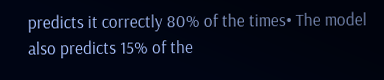predicts it correctly 80% of the times• The model also predicts 15% of the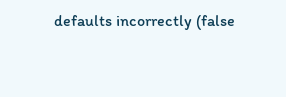defaults incorrectly (false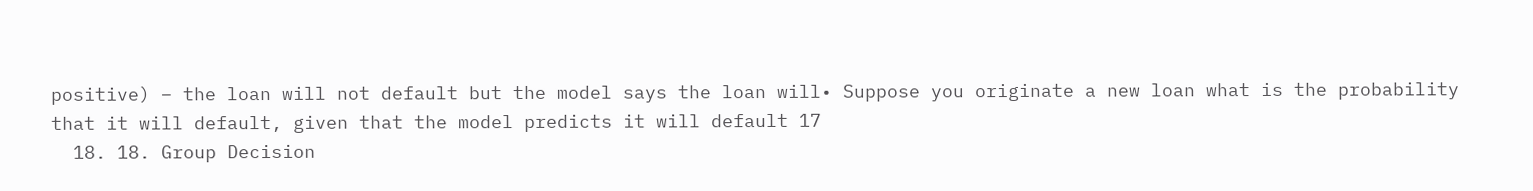positive) – the loan will not default but the model says the loan will• Suppose you originate a new loan what is the probability that it will default, given that the model predicts it will default 17
  18. 18. Group Decision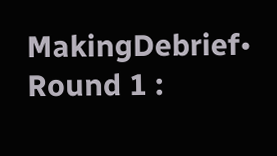MakingDebrief• Round 1 :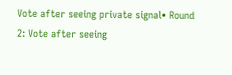Vote after seeing private signal• Round 2: Vote after seeing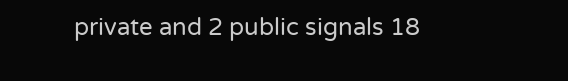private and 2 public signals 18